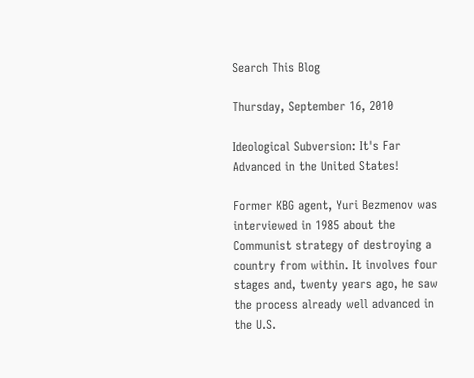Search This Blog

Thursday, September 16, 2010

Ideological Subversion: It's Far Advanced in the United States!

Former KBG agent, Yuri Bezmenov was interviewed in 1985 about the Communist strategy of destroying a country from within. It involves four stages and, twenty years ago, he saw the process already well advanced in the U.S.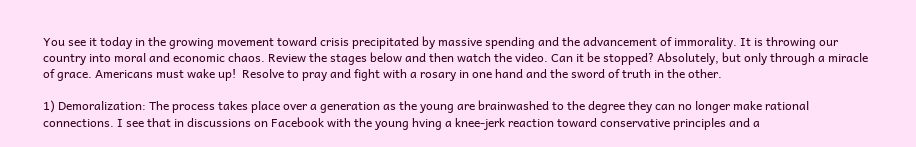You see it today in the growing movement toward crisis precipitated by massive spending and the advancement of immorality. It is throwing our country into moral and economic chaos. Review the stages below and then watch the video. Can it be stopped? Absolutely, but only through a miracle of grace. Americans must wake up!  Resolve to pray and fight with a rosary in one hand and the sword of truth in the other.

1) Demoralization: The process takes place over a generation as the young are brainwashed to the degree they can no longer make rational connections. I see that in discussions on Facebook with the young hving a knee-jerk reaction toward conservative principles and a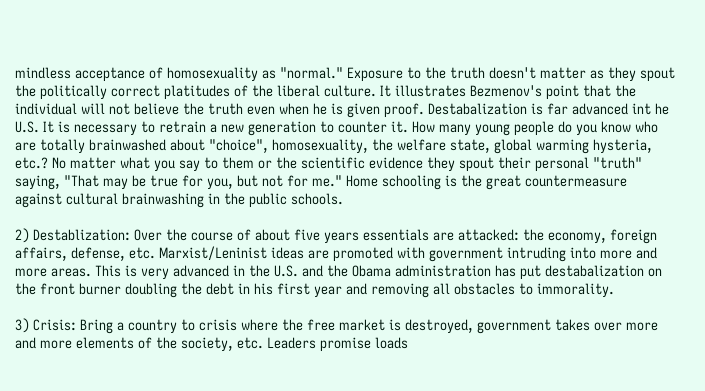mindless acceptance of homosexuality as "normal." Exposure to the truth doesn't matter as they spout the politically correct platitudes of the liberal culture. It illustrates Bezmenov's point that the individual will not believe the truth even when he is given proof. Destabalization is far advanced int he U.S. It is necessary to retrain a new generation to counter it. How many young people do you know who are totally brainwashed about "choice", homosexuality, the welfare state, global warming hysteria, etc.? No matter what you say to them or the scientific evidence they spout their personal "truth" saying, "That may be true for you, but not for me." Home schooling is the great countermeasure against cultural brainwashing in the public schools.

2) Destablization: Over the course of about five years essentials are attacked: the economy, foreign affairs, defense, etc. Marxist/Leninist ideas are promoted with government intruding into more and more areas. This is very advanced in the U.S. and the Obama administration has put destabalization on the front burner doubling the debt in his first year and removing all obstacles to immorality.

3) Crisis: Bring a country to crisis where the free market is destroyed, government takes over more and more elements of the society, etc. Leaders promise loads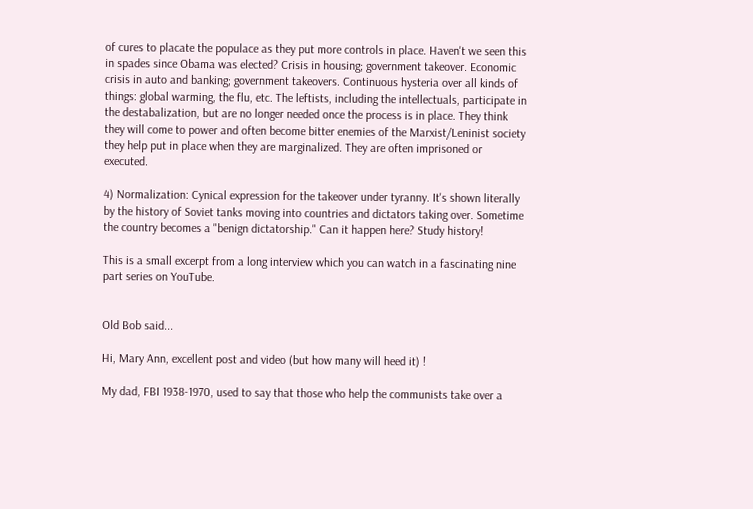of cures to placate the populace as they put more controls in place. Haven't we seen this in spades since Obama was elected? Crisis in housing; government takeover. Economic crisis in auto and banking; government takeovers. Continuous hysteria over all kinds of things: global warming, the flu, etc. The leftists, including the intellectuals, participate in the destabalization, but are no longer needed once the process is in place. They think they will come to power and often become bitter enemies of the Marxist/Leninist society they help put in place when they are marginalized. They are often imprisoned or executed.

4) Normalization: Cynical expression for the takeover under tyranny. It's shown literally by the history of Soviet tanks moving into countries and dictators taking over. Sometime the country becomes a "benign dictatorship." Can it happen here? Study history!

This is a small excerpt from a long interview which you can watch in a fascinating nine part series on YouTube.


Old Bob said...

Hi, Mary Ann, excellent post and video (but how many will heed it) !

My dad, FBI 1938-1970, used to say that those who help the communists take over a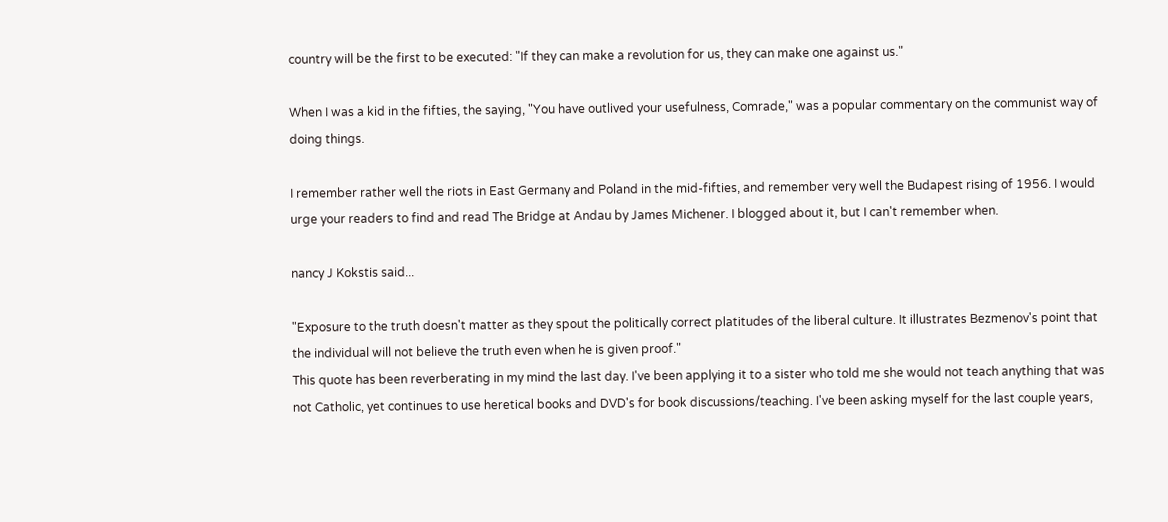country will be the first to be executed: "If they can make a revolution for us, they can make one against us."

When I was a kid in the fifties, the saying, "You have outlived your usefulness, Comrade," was a popular commentary on the communist way of doing things.

I remember rather well the riots in East Germany and Poland in the mid-fifties, and remember very well the Budapest rising of 1956. I would urge your readers to find and read The Bridge at Andau by James Michener. I blogged about it, but I can't remember when.

nancy J Kokstis said...

"Exposure to the truth doesn't matter as they spout the politically correct platitudes of the liberal culture. It illustrates Bezmenov's point that the individual will not believe the truth even when he is given proof."
This quote has been reverberating in my mind the last day. I've been applying it to a sister who told me she would not teach anything that was not Catholic, yet continues to use heretical books and DVD's for book discussions/teaching. I've been asking myself for the last couple years,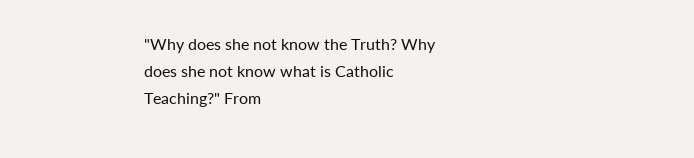"Why does she not know the Truth? Why does she not know what is Catholic Teaching?" From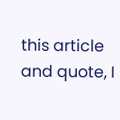this article and quote, I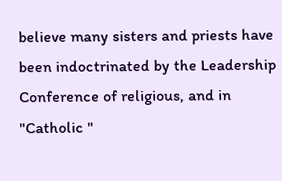believe many sisters and priests have been indoctrinated by the Leadership Conference of religious, and in "Catholic "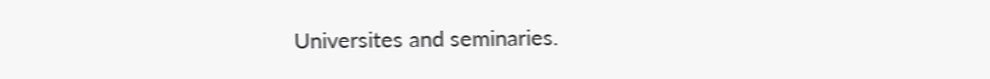Universites and seminaries.